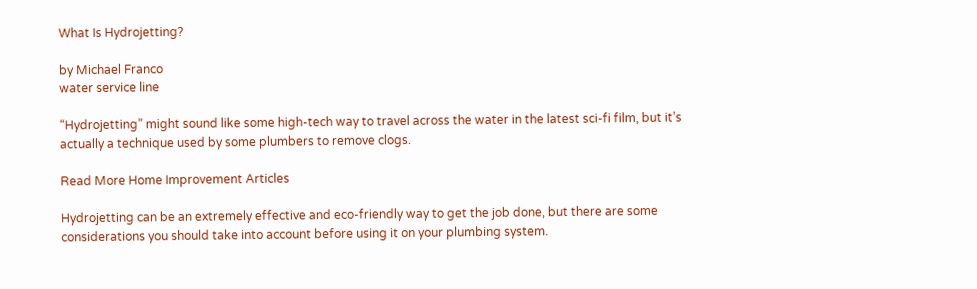What Is Hydrojetting?

by Michael Franco
water service line

“Hydrojetting” might sound like some high-tech way to travel across the water in the latest sci-fi film, but it’s actually a technique used by some plumbers to remove clogs.

Read More Home Improvement Articles

Hydrojetting can be an extremely effective and eco-friendly way to get the job done, but there are some considerations you should take into account before using it on your plumbing system.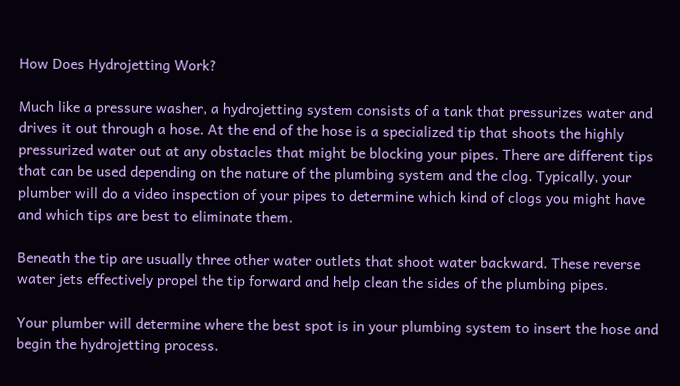How Does Hydrojetting Work?

Much like a pressure washer, a hydrojetting system consists of a tank that pressurizes water and drives it out through a hose. At the end of the hose is a specialized tip that shoots the highly pressurized water out at any obstacles that might be blocking your pipes. There are different tips that can be used depending on the nature of the plumbing system and the clog. Typically, your plumber will do a video inspection of your pipes to determine which kind of clogs you might have and which tips are best to eliminate them.

Beneath the tip are usually three other water outlets that shoot water backward. These reverse water jets effectively propel the tip forward and help clean the sides of the plumbing pipes.

Your plumber will determine where the best spot is in your plumbing system to insert the hose and begin the hydrojetting process.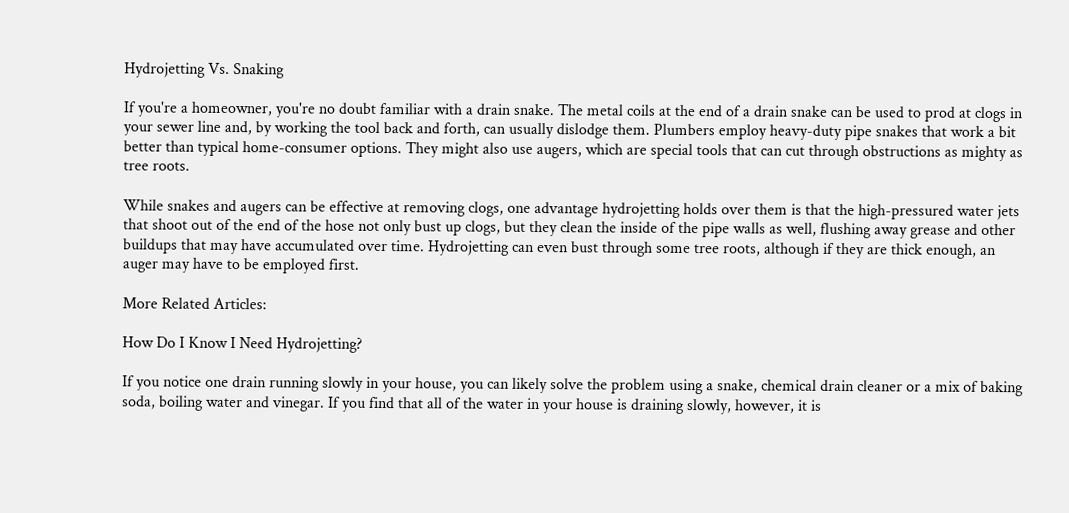Hydrojetting Vs. Snaking

If you're a homeowner, you're no doubt familiar with a drain snake. The metal coils at the end of a drain snake can be used to prod at clogs in your sewer line and, by working the tool back and forth, can usually dislodge them. Plumbers employ heavy-duty pipe snakes that work a bit better than typical home-consumer options. They might also use augers, which are special tools that can cut through obstructions as mighty as tree roots.

While snakes and augers can be effective at removing clogs, one advantage hydrojetting holds over them is that the high-pressured water jets that shoot out of the end of the hose not only bust up clogs, but they clean the inside of the pipe walls as well, flushing away grease and other buildups that may have accumulated over time. Hydrojetting can even bust through some tree roots, although if they are thick enough, an auger may have to be employed first.

More Related Articles:

How Do I Know I Need Hydrojetting?

If you notice one drain running slowly in your house, you can likely solve the problem using a snake, chemical drain cleaner or a mix of baking soda, boiling water and vinegar. If you find that all of the water in your house is draining slowly, however, it is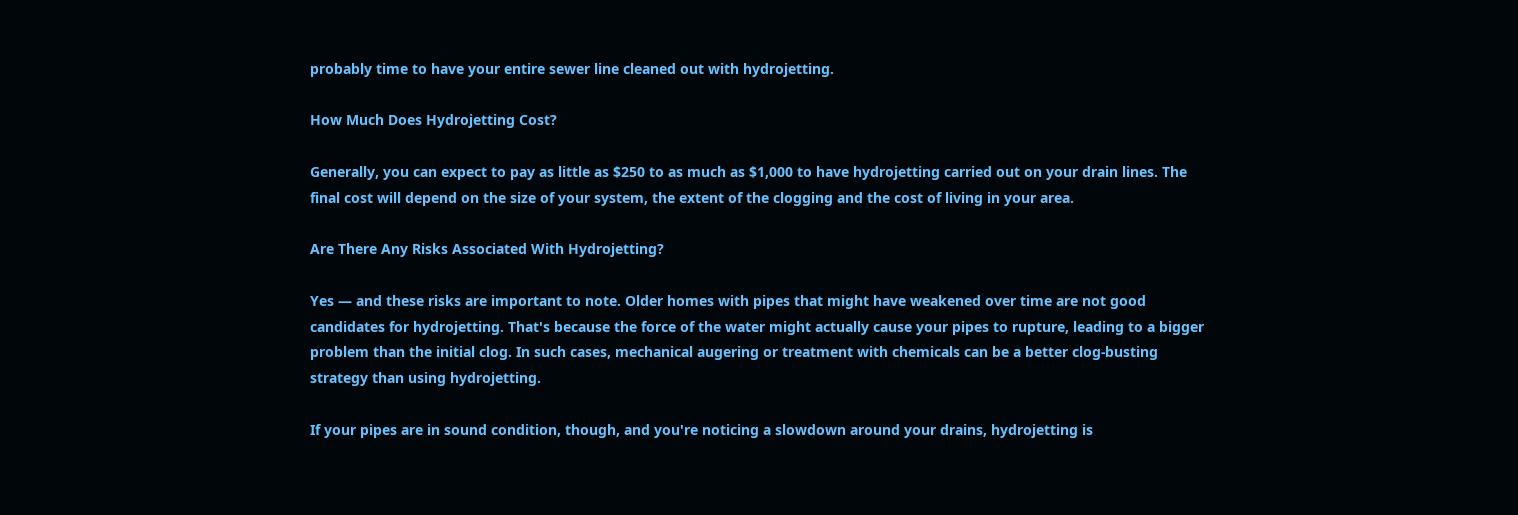probably time to have your entire sewer line cleaned out with hydrojetting.

How Much Does Hydrojetting Cost?

Generally, you can expect to pay as little as $250 to as much as $1,000 to have hydrojetting carried out on your drain lines. The final cost will depend on the size of your system, the extent of the clogging and the cost of living in your area.

Are There Any Risks Associated With Hydrojetting?

Yes — and these risks are important to note. Older homes with pipes that might have weakened over time are not good candidates for hydrojetting. That's because the force of the water might actually cause your pipes to rupture, leading to a bigger problem than the initial clog. In such cases, mechanical augering or treatment with chemicals can be a better clog-busting strategy than using hydrojetting.

If your pipes are in sound condition, though, and you're noticing a slowdown around your drains, hydrojetting is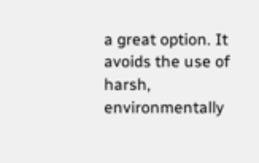a great option. It avoids the use of harsh, environmentally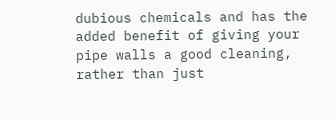dubious chemicals and has the added benefit of giving your pipe walls a good cleaning, rather than just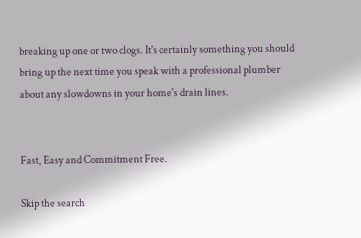breaking up one or two clogs. It's certainly something you should bring up the next time you speak with a professional plumber about any slowdowns in your home's drain lines.


Fast, Easy and Commitment Free.

Skip the search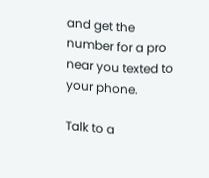and get the number for a pro near you texted to your phone.

Talk to a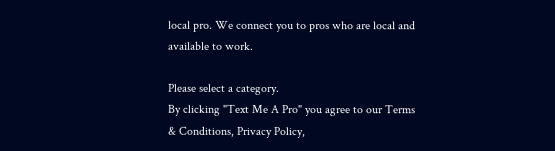local pro. We connect you to pros who are local and available to work.

Please select a category.
By clicking "Text Me A Pro" you agree to our Terms & Conditions, Privacy Policy,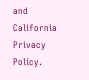and California Privacy Policy.